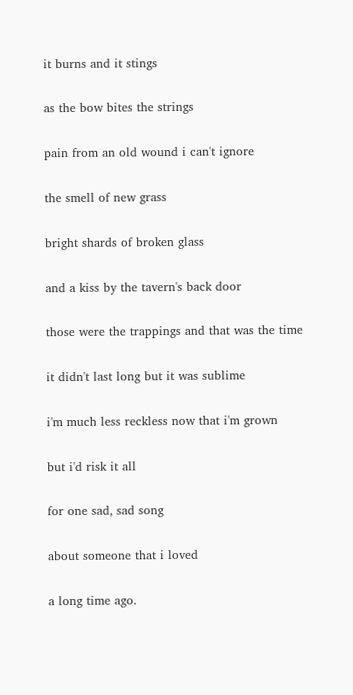it burns and it stings

as the bow bites the strings

pain from an old wound i can't ignore

the smell of new grass

bright shards of broken glass

and a kiss by the tavern's back door

those were the trappings and that was the time

it didn't last long but it was sublime

i'm much less reckless now that i'm grown

but i'd risk it all

for one sad, sad song

about someone that i loved

a long time ago.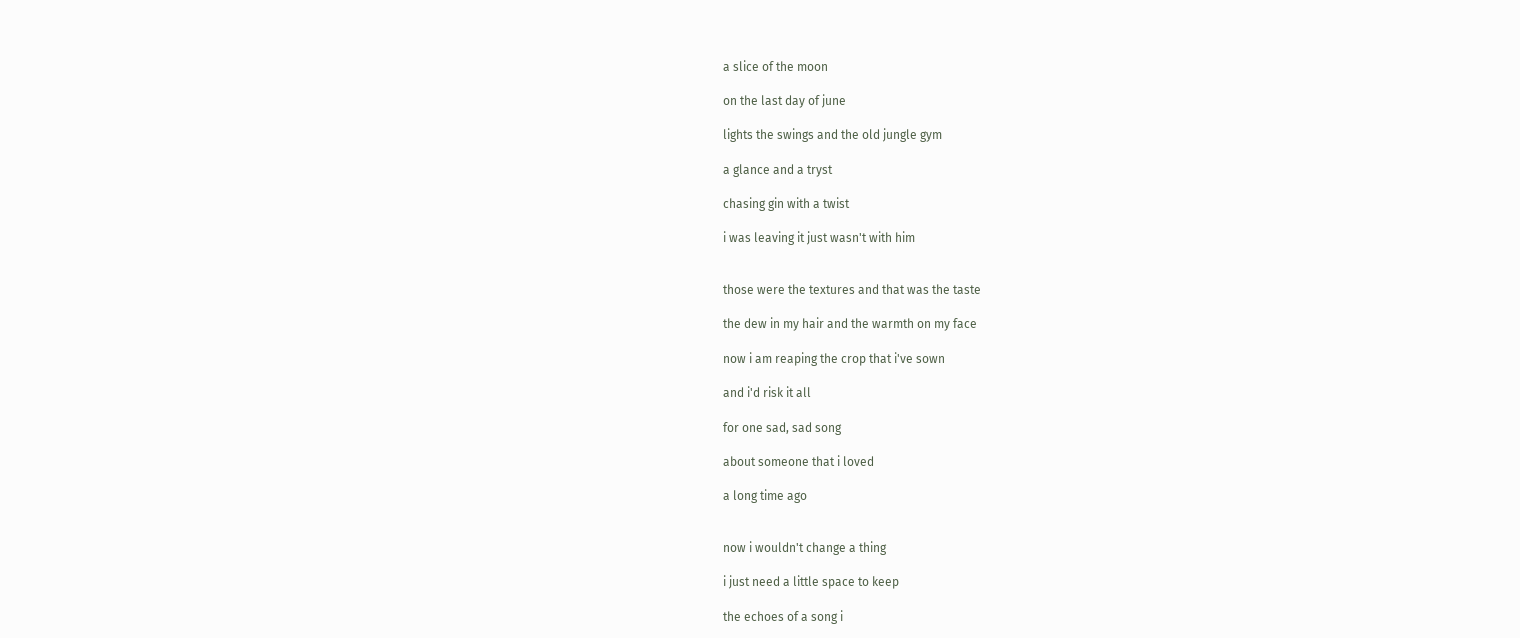a slice of the moon

on the last day of june

lights the swings and the old jungle gym

a glance and a tryst

chasing gin with a twist

i was leaving it just wasn't with him


those were the textures and that was the taste

the dew in my hair and the warmth on my face

now i am reaping the crop that i've sown

and i'd risk it all

for one sad, sad song

about someone that i loved

a long time ago


now i wouldn't change a thing

i just need a little space to keep

the echoes of a song i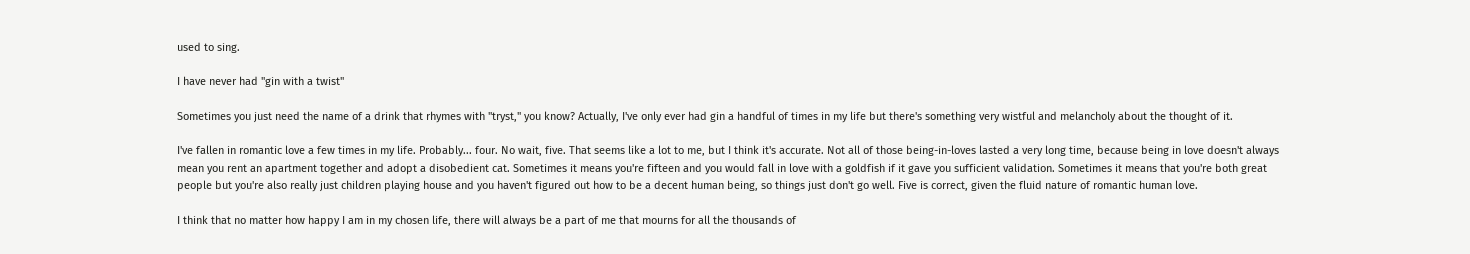used to sing.

I have never had "gin with a twist"

Sometimes you just need the name of a drink that rhymes with "tryst," you know? Actually, I've only ever had gin a handful of times in my life but there's something very wistful and melancholy about the thought of it.

I've fallen in romantic love a few times in my life. Probably... four. No wait, five. That seems like a lot to me, but I think it's accurate. Not all of those being-in-loves lasted a very long time, because being in love doesn't always mean you rent an apartment together and adopt a disobedient cat. Sometimes it means you're fifteen and you would fall in love with a goldfish if it gave you sufficient validation. Sometimes it means that you're both great people but you're also really just children playing house and you haven't figured out how to be a decent human being, so things just don't go well. Five is correct, given the fluid nature of romantic human love.

I think that no matter how happy I am in my chosen life, there will always be a part of me that mourns for all the thousands of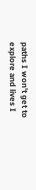paths I won't get to explore and lives I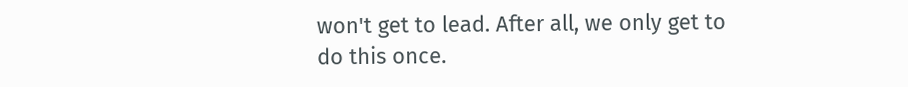won't get to lead. After all, we only get to do this once.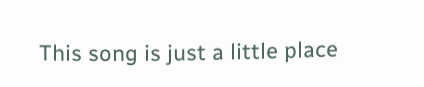This song is just a little place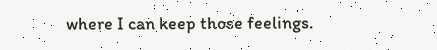where I can keep those feelings.